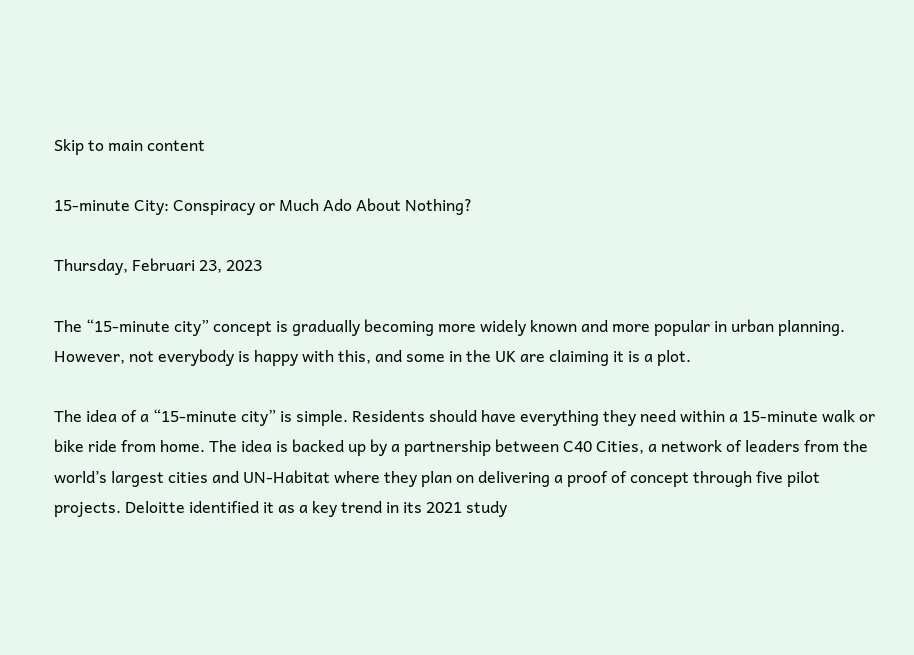Skip to main content

15-minute City: Conspiracy or Much Ado About Nothing?

Thursday, Februari 23, 2023

The “15-minute city” concept is gradually becoming more widely known and more popular in urban planning. However, not everybody is happy with this, and some in the UK are claiming it is a plot.

The idea of a “15-minute city” is simple. Residents should have everything they need within a 15-minute walk or bike ride from home. The idea is backed up by a partnership between C40 Cities, a network of leaders from the world’s largest cities and UN-Habitat where they plan on delivering a proof of concept through five pilot projects. Deloitte identified it as a key trend in its 2021 study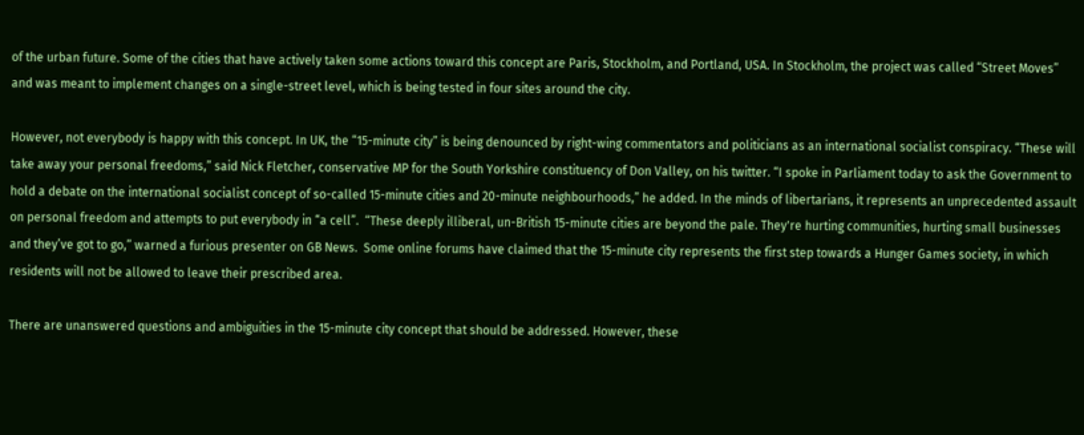of the urban future. Some of the cities that have actively taken some actions toward this concept are Paris, Stockholm, and Portland, USA. In Stockholm, the project was called “Street Moves” and was meant to implement changes on a single-street level, which is being tested in four sites around the city.

However, not everybody is happy with this concept. In UK, the “15-minute city” is being denounced by right-wing commentators and politicians as an international socialist conspiracy. “These will take away your personal freedoms,” said Nick Fletcher, conservative MP for the South Yorkshire constituency of Don Valley, on his twitter. “I spoke in Parliament today to ask the Government to hold a debate on the international socialist concept of so-called 15-minute cities and 20-minute neighbourhoods,” he added. In the minds of libertarians, it represents an unprecedented assault on personal freedom and attempts to put everybody in “a cell”.  “These deeply illiberal, un-British 15-minute cities are beyond the pale. They're hurting communities, hurting small businesses and they’ve got to go,” warned a furious presenter on GB News.  Some online forums have claimed that the 15-minute city represents the first step towards a Hunger Games society, in which residents will not be allowed to leave their prescribed area.

There are unanswered questions and ambiguities in the 15-minute city concept that should be addressed. However, these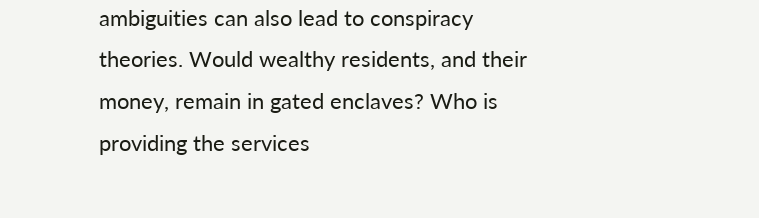ambiguities can also lead to conspiracy theories. Would wealthy residents, and their money, remain in gated enclaves? Who is providing the services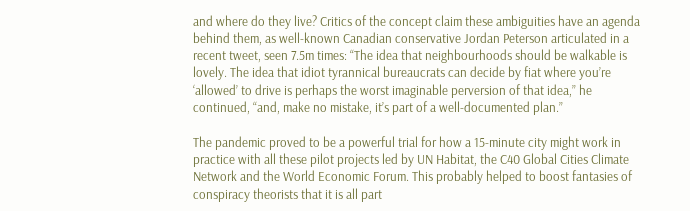and where do they live? Critics of the concept claim these ambiguities have an agenda behind them, as well-known Canadian conservative Jordan Peterson articulated in a recent tweet, seen 7.5m times: “The idea that neighbourhoods should be walkable is lovely. The idea that idiot tyrannical bureaucrats can decide by fiat where you’re ‘allowed’ to drive is perhaps the worst imaginable perversion of that idea,” he continued, “and, make no mistake, it’s part of a well-documented plan.”

The pandemic proved to be a powerful trial for how a 15-minute city might work in practice with all these pilot projects led by UN Habitat, the C40 Global Cities Climate Network and the World Economic Forum. This probably helped to boost fantasies of conspiracy theorists that it is all part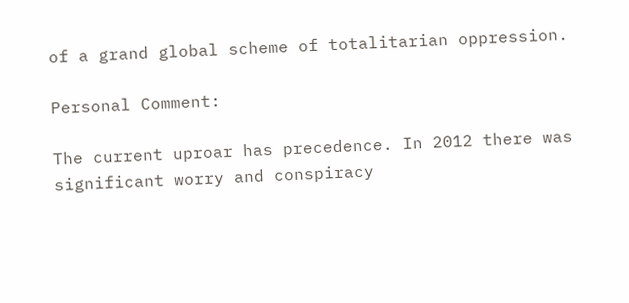of a grand global scheme of totalitarian oppression.

Personal Comment:

The current uproar has precedence. In 2012 there was significant worry and conspiracy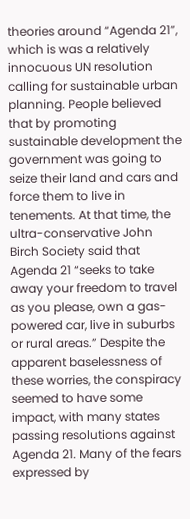theories around “Agenda 21”, which is was a relatively innocuous UN resolution calling for sustainable urban planning. People believed that by promoting sustainable development the government was going to seize their land and cars and force them to live in tenements. At that time, the ultra-conservative John Birch Society said that Agenda 21 “seeks to take away your freedom to travel as you please, own a gas-powered car, live in suburbs or rural areas.” Despite the apparent baselessness of these worries, the conspiracy seemed to have some impact, with many states passing resolutions against Agenda 21. Many of the fears expressed by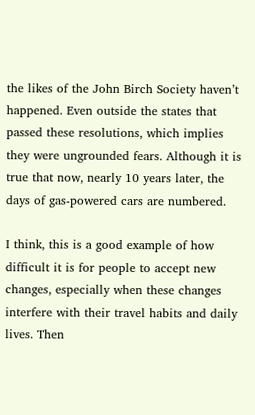the likes of the John Birch Society haven’t happened. Even outside the states that passed these resolutions, which implies they were ungrounded fears. Although it is true that now, nearly 10 years later, the days of gas-powered cars are numbered.

I think, this is a good example of how difficult it is for people to accept new changes, especially when these changes interfere with their travel habits and daily lives. Then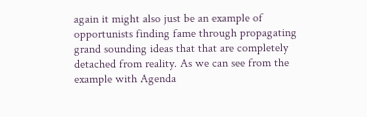again it might also just be an example of opportunists finding fame through propagating grand sounding ideas that that are completely detached from reality. As we can see from the example with Agenda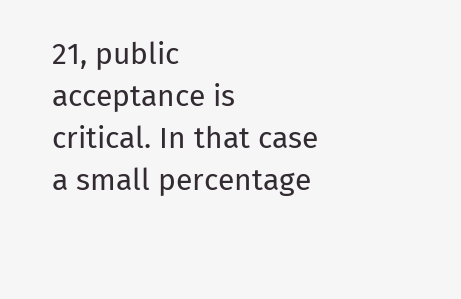21, public acceptance is critical. In that case a small percentage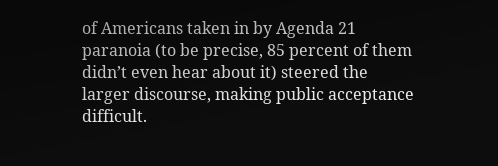of Americans taken in by Agenda 21 paranoia (to be precise, 85 percent of them didn’t even hear about it) steered the larger discourse, making public acceptance difficult.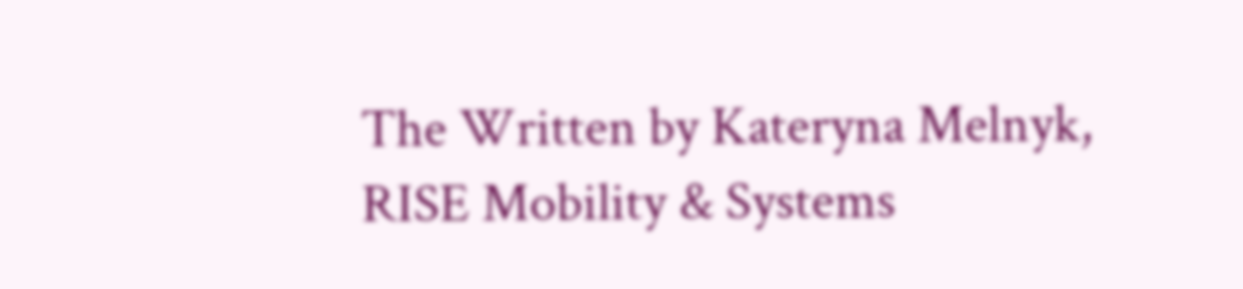The Written by Kateryna Melnyk,
RISE Mobility & Systems